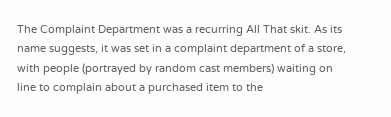The Complaint Department was a recurring All That skit. As its name suggests, it was set in a complaint department of a store, with people (portrayed by random cast members) waiting on line to complain about a purchased item to the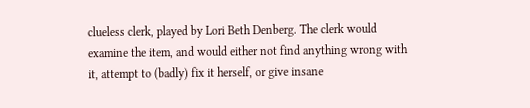clueless clerk, played by Lori Beth Denberg. The clerk would examine the item, and would either not find anything wrong with it, attempt to (badly) fix it herself, or give insane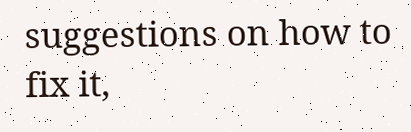suggestions on how to fix it,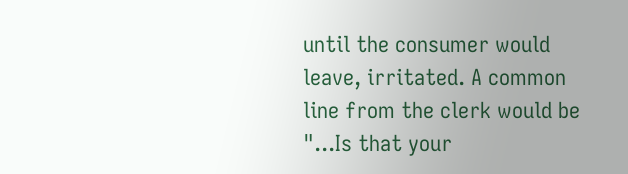until the consumer would leave, irritated. A common line from the clerk would be "...Is that your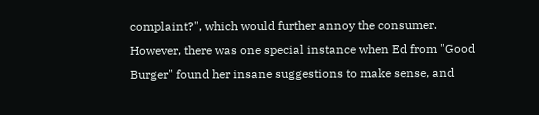complaint?", which would further annoy the consumer. However, there was one special instance when Ed from "Good Burger" found her insane suggestions to make sense, and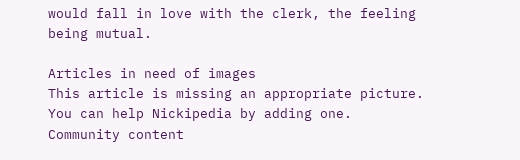would fall in love with the clerk, the feeling being mutual.

Articles in need of images
This article is missing an appropriate picture.
You can help Nickipedia by adding one.
Community content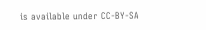is available under CC-BY-SA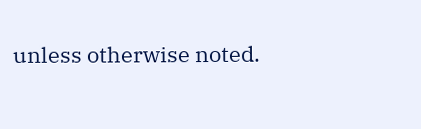unless otherwise noted.